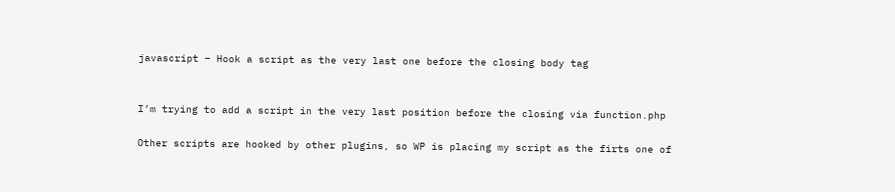javascript – Hook a script as the very last one before the closing body tag


I’m trying to add a script in the very last position before the closing via function.php

Other scripts are hooked by other plugins, so WP is placing my script as the firts one of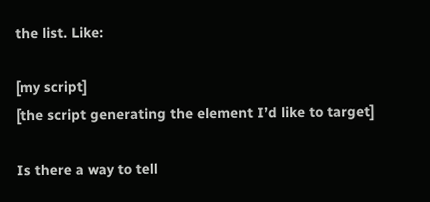the list. Like:

[my script]
[the script generating the element I’d like to target]

Is there a way to tell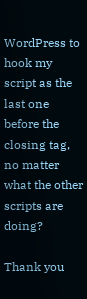WordPress to hook my script as the last one before the closing tag, no matter what the other scripts are doing?

Thank you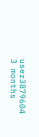user3879604 3 months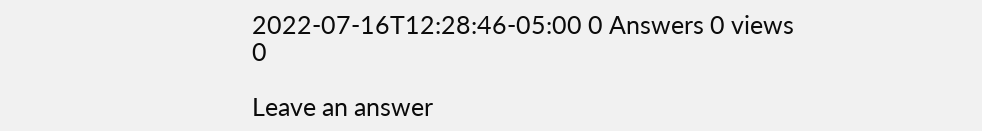2022-07-16T12:28:46-05:00 0 Answers 0 views 0

Leave an answer